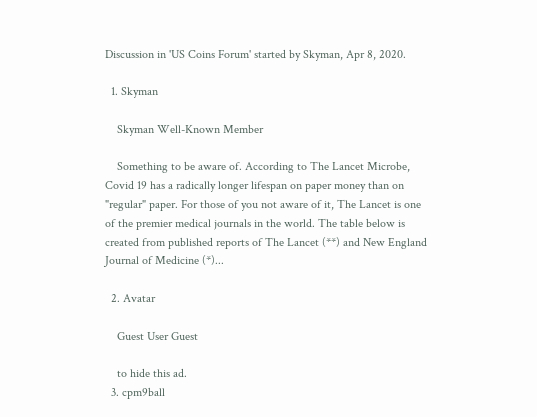Discussion in 'US Coins Forum' started by Skyman, Apr 8, 2020.

  1. Skyman

    Skyman Well-Known Member

    Something to be aware of. According to The Lancet Microbe, Covid 19 has a radically longer lifespan on paper money than on "regular" paper. For those of you not aware of it, The Lancet is one of the premier medical journals in the world. The table below is created from published reports of The Lancet (**) and New England Journal of Medicine (*)...

  2. Avatar

    Guest User Guest

    to hide this ad.
  3. cpm9ball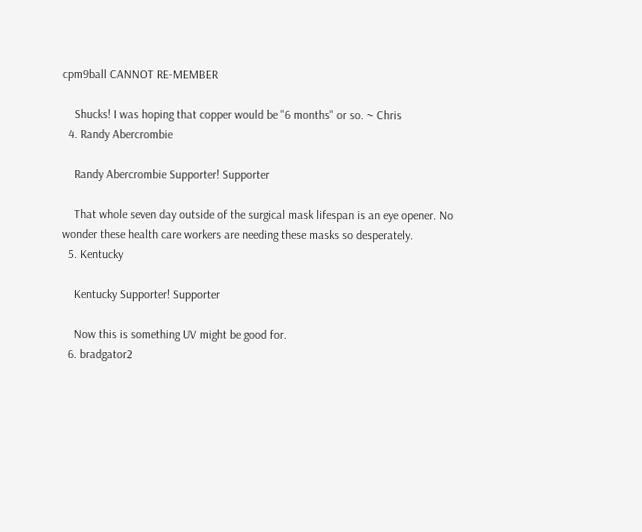cpm9ball CANNOT RE-MEMBER

    Shucks! I was hoping that copper would be "6 months" or so. ~ Chris
  4. Randy Abercrombie

    Randy Abercrombie Supporter! Supporter

    That whole seven day outside of the surgical mask lifespan is an eye opener. No wonder these health care workers are needing these masks so desperately.
  5. Kentucky

    Kentucky Supporter! Supporter

    Now this is something UV might be good for.
  6. bradgator2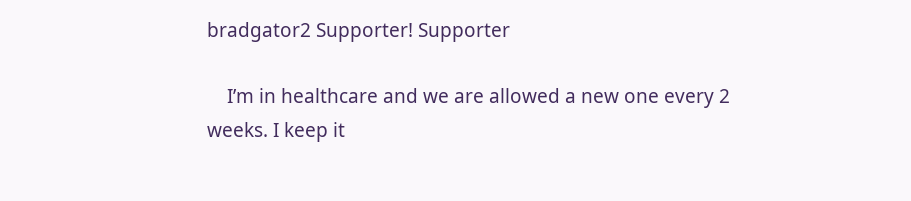bradgator2 Supporter! Supporter

    I’m in healthcare and we are allowed a new one every 2 weeks. I keep it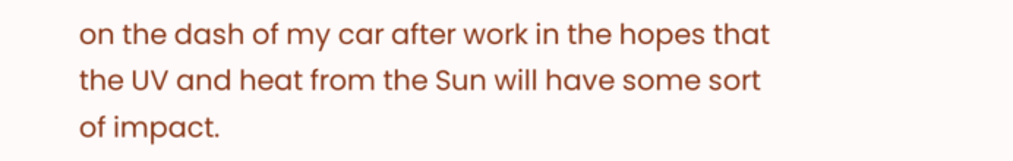on the dash of my car after work in the hopes that the UV and heat from the Sun will have some sort of impact.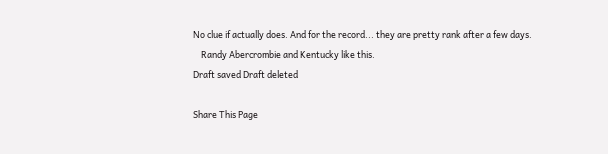No clue if actually does. And for the record... they are pretty rank after a few days.
    Randy Abercrombie and Kentucky like this.
Draft saved Draft deleted

Share This Page